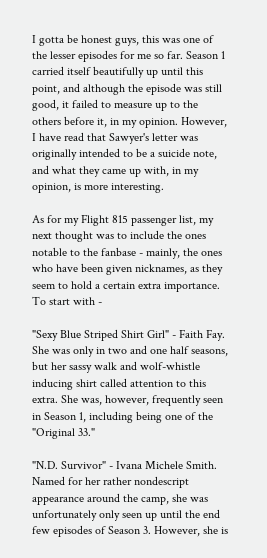I gotta be honest guys, this was one of the lesser episodes for me so far. Season 1 carried itself beautifully up until this point, and although the episode was still good, it failed to measure up to the others before it, in my opinion. However, I have read that Sawyer's letter was originally intended to be a suicide note, and what they came up with, in my opinion, is more interesting.

As for my Flight 815 passenger list, my next thought was to include the ones notable to the fanbase - mainly, the ones who have been given nicknames, as they seem to hold a certain extra importance. To start with -

"Sexy Blue Striped Shirt Girl" - Faith Fay. She was only in two and one half seasons, but her sassy walk and wolf-whistle inducing shirt called attention to this extra. She was, however, frequently seen in Season 1, including being one of the "Original 33."

"N.D. Survivor" - Ivana Michele Smith. Named for her rather nondescript appearance around the camp, she was unfortunately only seen up until the end few episodes of Season 3. However, she is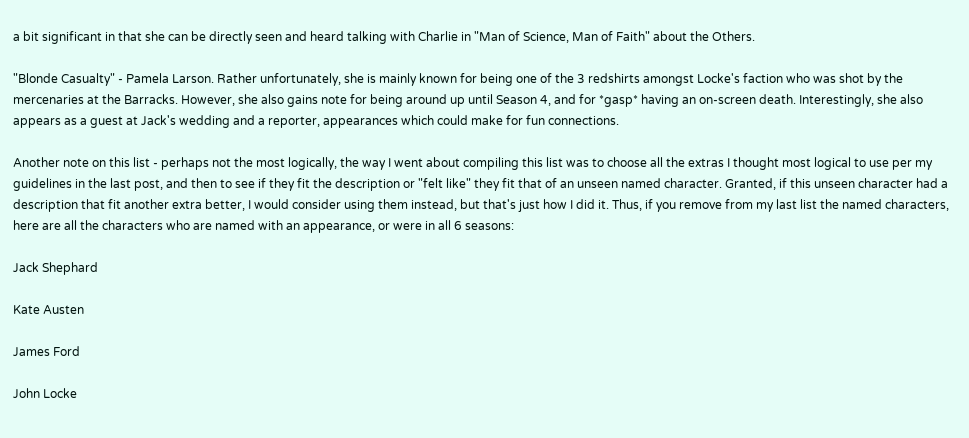a bit significant in that she can be directly seen and heard talking with Charlie in "Man of Science, Man of Faith" about the Others.

"Blonde Casualty" - Pamela Larson. Rather unfortunately, she is mainly known for being one of the 3 redshirts amongst Locke's faction who was shot by the mercenaries at the Barracks. However, she also gains note for being around up until Season 4, and for *gasp* having an on-screen death. Interestingly, she also appears as a guest at Jack's wedding and a reporter, appearances which could make for fun connections.

Another note on this list - perhaps not the most logically, the way I went about compiling this list was to choose all the extras I thought most logical to use per my guidelines in the last post, and then to see if they fit the description or "felt like" they fit that of an unseen named character. Granted, if this unseen character had a description that fit another extra better, I would consider using them instead, but that's just how I did it. Thus, if you remove from my last list the named characters, here are all the characters who are named with an appearance, or were in all 6 seasons:

Jack Shephard

Kate Austen

James Ford

John Locke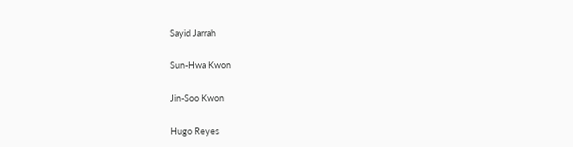Sayid Jarrah

Sun-Hwa Kwon

Jin-Soo Kwon

Hugo Reyes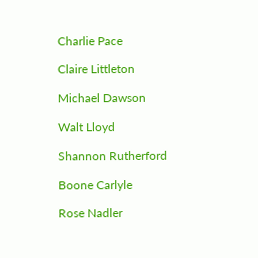Charlie Pace

Claire Littleton

Michael Dawson

Walt Lloyd

Shannon Rutherford

Boone Carlyle

Rose Nadler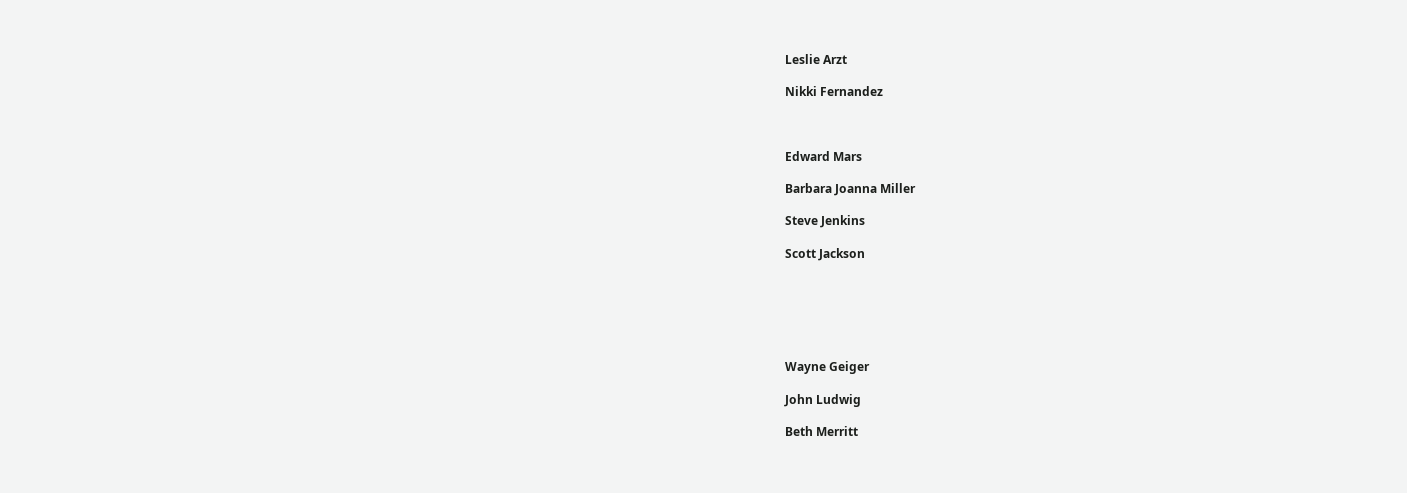Leslie Arzt

Nikki Fernandez



Edward Mars

Barbara Joanna Miller

Steve Jenkins

Scott Jackson






Wayne Geiger

John Ludwig

Beth Merritt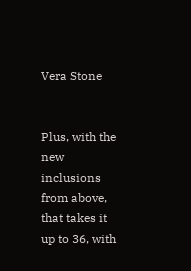Vera Stone


Plus, with the new inclusions from above, that takes it up to 36, with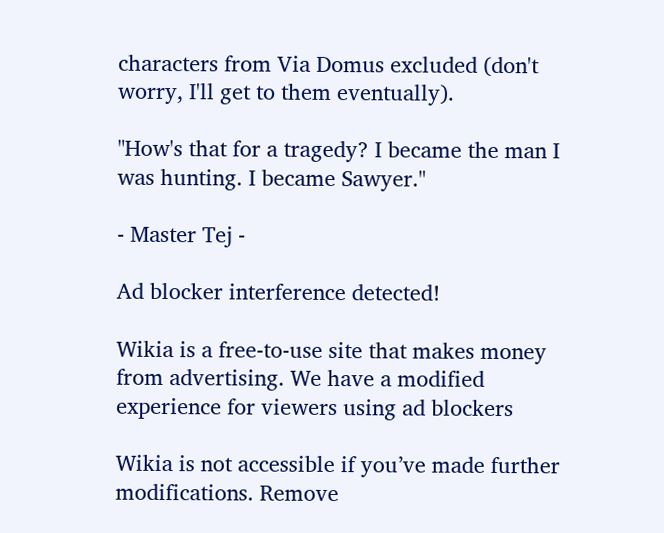characters from Via Domus excluded (don't worry, I'll get to them eventually).

"How's that for a tragedy? I became the man I was hunting. I became Sawyer."

- Master Tej -

Ad blocker interference detected!

Wikia is a free-to-use site that makes money from advertising. We have a modified experience for viewers using ad blockers

Wikia is not accessible if you’ve made further modifications. Remove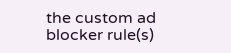the custom ad blocker rule(s)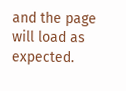and the page will load as expected.